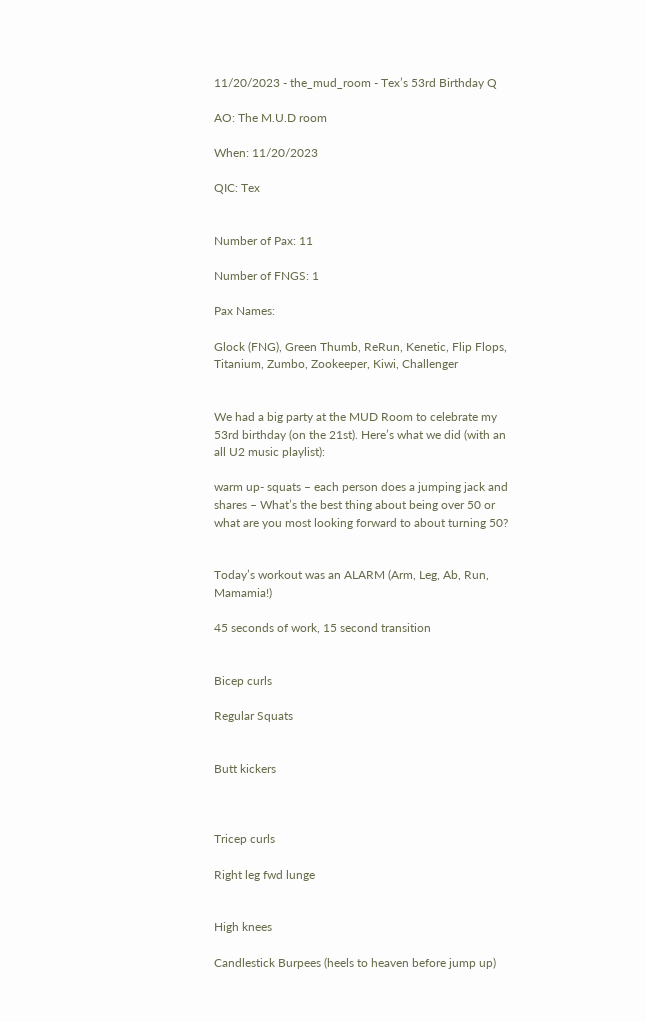11/20/2023 - the_mud_room - Tex’s 53rd Birthday Q

AO: The M.U.D room

When: 11/20/2023

QIC: Tex


Number of Pax: 11

Number of FNGS: 1

Pax Names:

Glock (FNG), Green Thumb, ReRun, Kenetic, Flip Flops, Titanium, Zumbo, Zookeeper, Kiwi, Challenger


We had a big party at the MUD Room to celebrate my 53rd birthday (on the 21st). Here’s what we did (with an all U2 music playlist):

warm up- squats – each person does a jumping jack and shares – What’s the best thing about being over 50 or what are you most looking forward to about turning 50?


Today’s workout was an ALARM (Arm, Leg, Ab, Run, Mamamia!)

45 seconds of work, 15 second transition


Bicep curls

Regular Squats


Butt kickers



Tricep curls

Right leg fwd lunge


High knees

Candlestick Burpees (heels to heaven before jump up)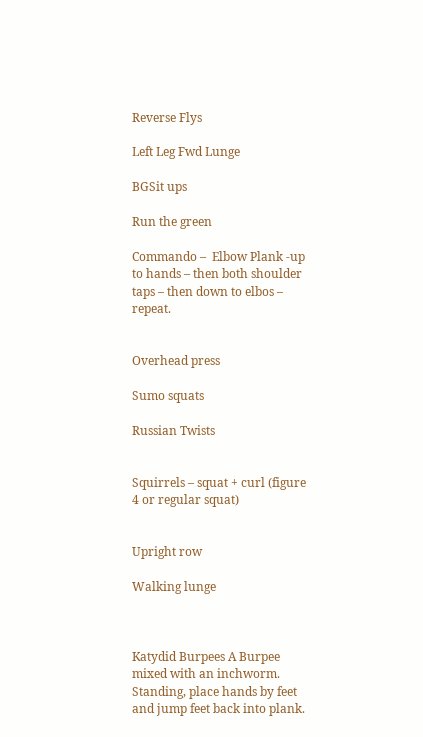Reverse Flys

Left Leg Fwd Lunge

BGSit ups

Run the green

Commando –  Elbow Plank -up to hands – then both shoulder taps – then down to elbos – repeat.


Overhead press

Sumo squats

Russian Twists


Squirrels – squat + curl (figure 4 or regular squat)


Upright row

Walking lunge



Katydid Burpees A Burpee mixed with an inchworm. Standing, place hands by feet and jump feet back into plank.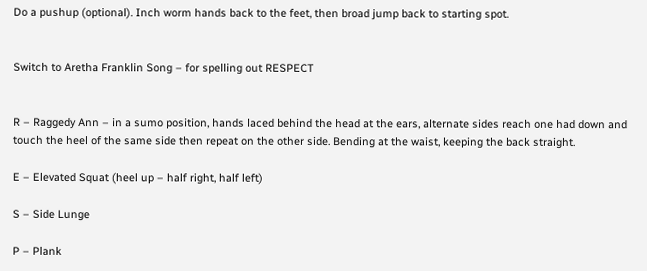Do a pushup (optional). Inch worm hands back to the feet, then broad jump back to starting spot.


Switch to Aretha Franklin Song – for spelling out RESPECT


R – Raggedy Ann – in a sumo position, hands laced behind the head at the ears, alternate sides reach one had down and touch the heel of the same side then repeat on the other side. Bending at the waist, keeping the back straight.

E – Elevated Squat (heel up – half right, half left)

S – Side Lunge

P – Plank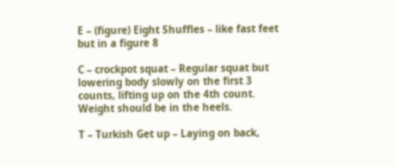E – (figure) Eight Shuffles – like fast feet but in a figure 8

C – crockpot squat – Regular squat but lowering body slowly on the first 3 counts, lifting up on the 4th count. Weight should be in the heels.

T – Turkish Get up – Laying on back,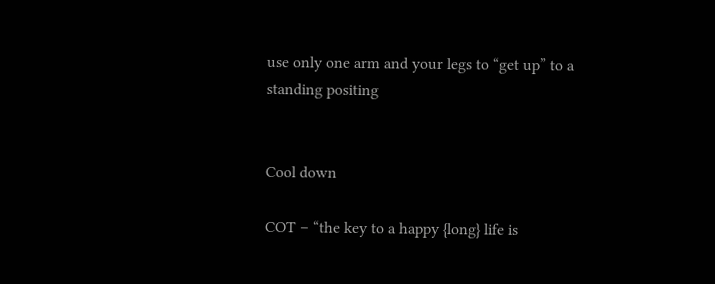use only one arm and your legs to “get up” to a standing positing


Cool down

COT – “the key to a happy {long} life is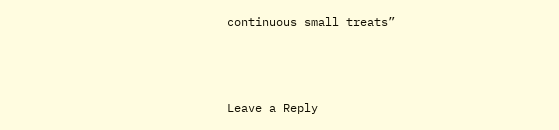continuous small treats”



Leave a Reply